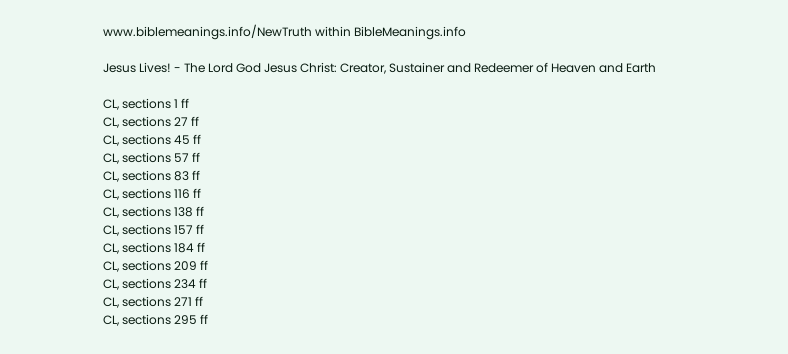www.biblemeanings.info/NewTruth within BibleMeanings.info

Jesus Lives! - The Lord God Jesus Christ: Creator, Sustainer and Redeemer of Heaven and Earth

CL, sections 1 ff
CL, sections 27 ff
CL, sections 45 ff
CL, sections 57 ff
CL, sections 83 ff
CL, sections 116 ff
CL, sections 138 ff
CL, sections 157 ff
CL, sections 184 ff
CL, sections 209 ff
CL, sections 234 ff
CL, sections 271 ff
CL, sections 295 ff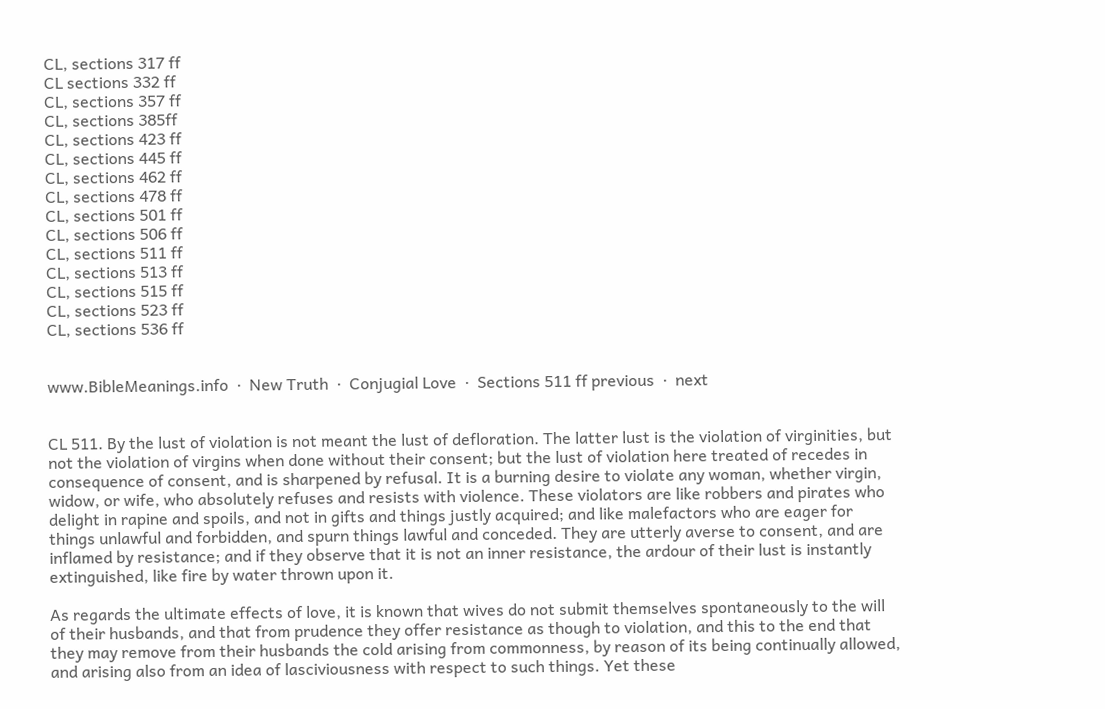CL, sections 317 ff
CL sections 332 ff
CL, sections 357 ff
CL, sections 385ff
CL, sections 423 ff
CL, sections 445 ff
CL, sections 462 ff
CL, sections 478 ff
CL, sections 501 ff
CL, sections 506 ff
CL, sections 511 ff
CL, sections 513 ff
CL, sections 515 ff
CL, sections 523 ff
CL, sections 536 ff


www.BibleMeanings.info  ·  New Truth  ·  Conjugial Love  ·  Sections 511 ff previous  ·  next


CL 511. By the lust of violation is not meant the lust of defloration. The latter lust is the violation of virginities, but not the violation of virgins when done without their consent; but the lust of violation here treated of recedes in consequence of consent, and is sharpened by refusal. It is a burning desire to violate any woman, whether virgin, widow, or wife, who absolutely refuses and resists with violence. These violators are like robbers and pirates who delight in rapine and spoils, and not in gifts and things justly acquired; and like malefactors who are eager for things unlawful and forbidden, and spurn things lawful and conceded. They are utterly averse to consent, and are inflamed by resistance; and if they observe that it is not an inner resistance, the ardour of their lust is instantly extinguished, like fire by water thrown upon it.

As regards the ultimate effects of love, it is known that wives do not submit themselves spontaneously to the will of their husbands, and that from prudence they offer resistance as though to violation, and this to the end that they may remove from their husbands the cold arising from commonness, by reason of its being continually allowed, and arising also from an idea of lasciviousness with respect to such things. Yet these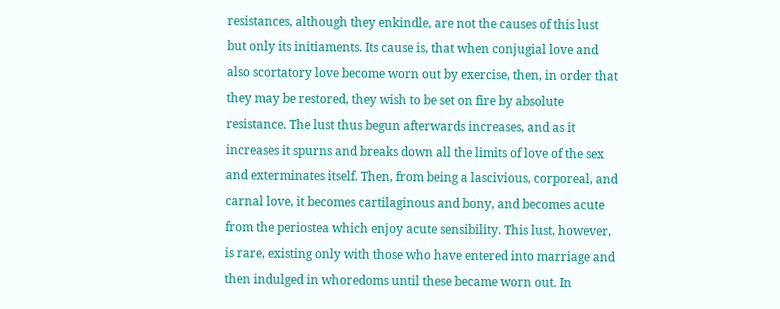resistances, although they enkindle, are not the causes of this lust but only its initiaments. Its cause is, that when conjugial love and also scortatory love become worn out by exercise, then, in order that they may be restored, they wish to be set on fire by absolute resistance. The lust thus begun afterwards increases, and as it increases it spurns and breaks down all the limits of love of the sex and exterminates itself. Then, from being a lascivious, corporeal, and carnal love, it becomes cartilaginous and bony, and becomes acute from the periostea which enjoy acute sensibility. This lust, however, is rare, existing only with those who have entered into marriage and then indulged in whoredoms until these became worn out. In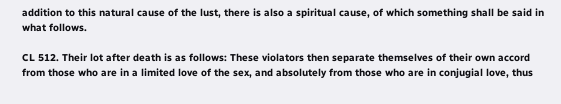addition to this natural cause of the lust, there is also a spiritual cause, of which something shall be said in what follows.

CL 512. Their lot after death is as follows: These violators then separate themselves of their own accord from those who are in a limited love of the sex, and absolutely from those who are in conjugial love, thus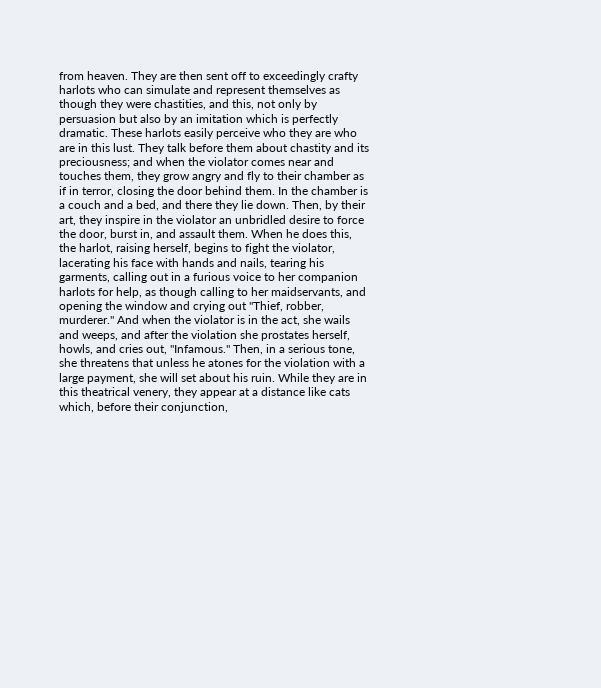from heaven. They are then sent off to exceedingly crafty harlots who can simulate and represent themselves as though they were chastities, and this, not only by persuasion but also by an imitation which is perfectly dramatic. These harlots easily perceive who they are who are in this lust. They talk before them about chastity and its preciousness; and when the violator comes near and touches them, they grow angry and fly to their chamber as if in terror, closing the door behind them. In the chamber is a couch and a bed, and there they lie down. Then, by their art, they inspire in the violator an unbridled desire to force the door, burst in, and assault them. When he does this, the harlot, raising herself, begins to fight the violator, lacerating his face with hands and nails, tearing his garments, calling out in a furious voice to her companion harlots for help, as though calling to her maidservants, and opening the window and crying out "Thief, robber, murderer." And when the violator is in the act, she wails and weeps, and after the violation she prostates herself, howls, and cries out, "Infamous." Then, in a serious tone, she threatens that unless he atones for the violation with a large payment, she will set about his ruin. While they are in this theatrical venery, they appear at a distance like cats which, before their conjunction,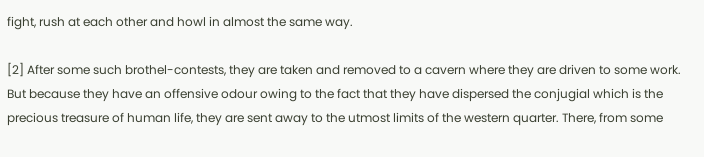fight, rush at each other and howl in almost the same way.

[2] After some such brothel-contests, they are taken and removed to a cavern where they are driven to some work. But because they have an offensive odour owing to the fact that they have dispersed the conjugial which is the precious treasure of human life, they are sent away to the utmost limits of the western quarter. There, from some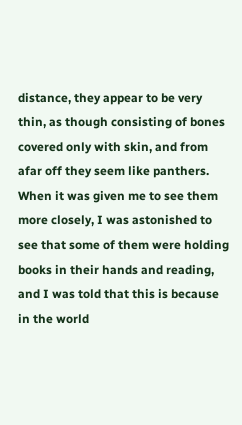distance, they appear to be very thin, as though consisting of bones covered only with skin, and from afar off they seem like panthers. When it was given me to see them more closely, I was astonished to see that some of them were holding books in their hands and reading, and I was told that this is because in the world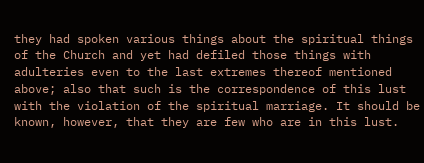they had spoken various things about the spiritual things of the Church and yet had defiled those things with adulteries even to the last extremes thereof mentioned above; also that such is the correspondence of this lust with the violation of the spiritual marriage. It should be known, however, that they are few who are in this lust.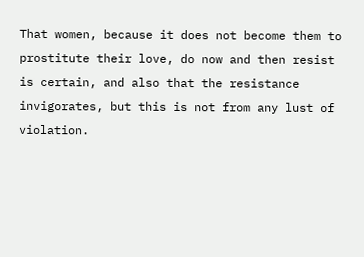That women, because it does not become them to prostitute their love, do now and then resist is certain, and also that the resistance invigorates, but this is not from any lust of violation.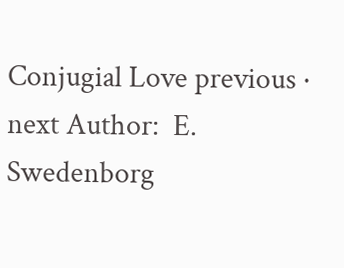Conjugial Love previous · next Author:  E. Swedenborg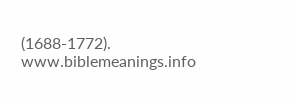(1688-1772). www.biblemeanings.info